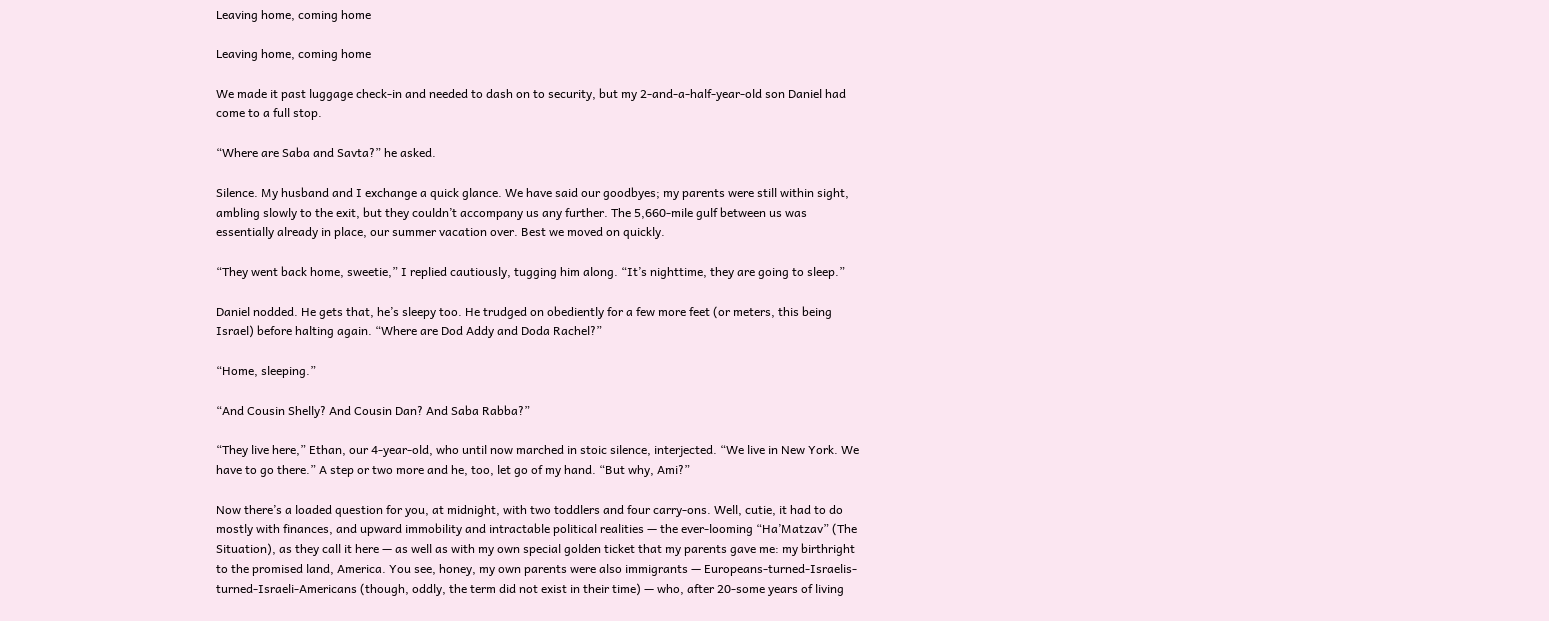Leaving home, coming home

Leaving home, coming home

We made it past luggage check-in and needed to dash on to security, but my 2-and-a-half-year-old son Daniel had come to a full stop.

“Where are Saba and Savta?” he asked.

Silence. My husband and I exchange a quick glance. We have said our goodbyes; my parents were still within sight, ambling slowly to the exit, but they couldn’t accompany us any further. The 5,660-mile gulf between us was essentially already in place, our summer vacation over. Best we moved on quickly.

“They went back home, sweetie,” I replied cautiously, tugging him along. “It’s nighttime, they are going to sleep.”

Daniel nodded. He gets that, he’s sleepy too. He trudged on obediently for a few more feet (or meters, this being Israel) before halting again. “Where are Dod Addy and Doda Rachel?”

“Home, sleeping.”

“And Cousin Shelly? And Cousin Dan? And Saba Rabba?”

“They live here,” Ethan, our 4-year-old, who until now marched in stoic silence, interjected. “We live in New York. We have to go there.” A step or two more and he, too, let go of my hand. “But why, Ami?”

Now there’s a loaded question for you, at midnight, with two toddlers and four carry-ons. Well, cutie, it had to do mostly with finances, and upward immobility and intractable political realities — the ever-looming “Ha’Matzav” (The Situation), as they call it here — as well as with my own special golden ticket that my parents gave me: my birthright to the promised land, America. You see, honey, my own parents were also immigrants — Europeans-turned-Israelis-turned-Israeli-Americans (though, oddly, the term did not exist in their time) — who, after 20-some years of living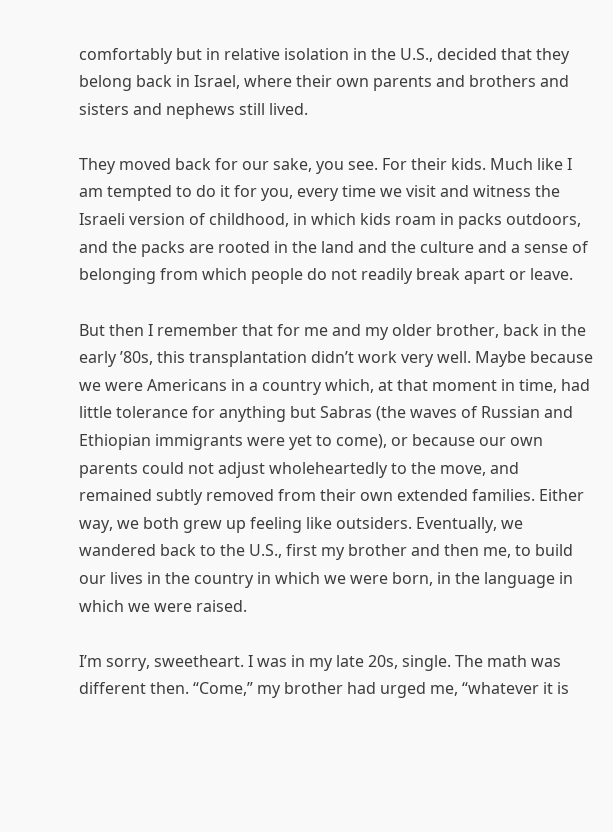comfortably but in relative isolation in the U.S., decided that they belong back in Israel, where their own parents and brothers and sisters and nephews still lived.

They moved back for our sake, you see. For their kids. Much like I am tempted to do it for you, every time we visit and witness the Israeli version of childhood, in which kids roam in packs outdoors, and the packs are rooted in the land and the culture and a sense of belonging from which people do not readily break apart or leave.

But then I remember that for me and my older brother, back in the early ’80s, this transplantation didn’t work very well. Maybe because we were Americans in a country which, at that moment in time, had little tolerance for anything but Sabras (the waves of Russian and Ethiopian immigrants were yet to come), or because our own parents could not adjust wholeheartedly to the move, and remained subtly removed from their own extended families. Either way, we both grew up feeling like outsiders. Eventually, we wandered back to the U.S., first my brother and then me, to build our lives in the country in which we were born, in the language in which we were raised.

I’m sorry, sweetheart. I was in my late 20s, single. The math was different then. “Come,” my brother had urged me, “whatever it is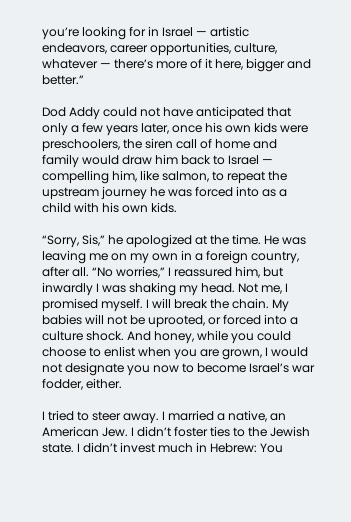you’re looking for in Israel — artistic endeavors, career opportunities, culture, whatever — there’s more of it here, bigger and better.”

Dod Addy could not have anticipated that only a few years later, once his own kids were preschoolers, the siren call of home and family would draw him back to Israel — compelling him, like salmon, to repeat the upstream journey he was forced into as a child with his own kids.

“Sorry, Sis,” he apologized at the time. He was leaving me on my own in a foreign country, after all. “No worries,” I reassured him, but inwardly I was shaking my head. Not me, I promised myself. I will break the chain. My babies will not be uprooted, or forced into a culture shock. And honey, while you could choose to enlist when you are grown, I would not designate you now to become Israel’s war fodder, either.

I tried to steer away. I married a native, an American Jew. I didn’t foster ties to the Jewish state. I didn’t invest much in Hebrew: You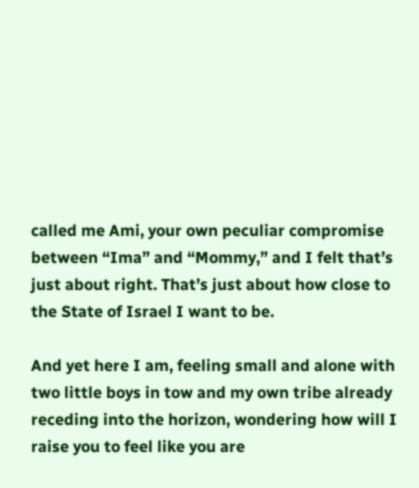called me Ami, your own peculiar compromise between “Ima” and “Mommy,” and I felt that’s just about right. That’s just about how close to the State of Israel I want to be.

And yet here I am, feeling small and alone with two little boys in tow and my own tribe already receding into the horizon, wondering how will I raise you to feel like you are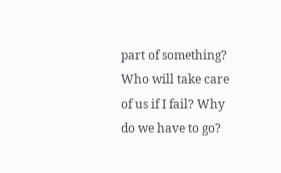part of something? Who will take care of us if I fail? Why do we have to go?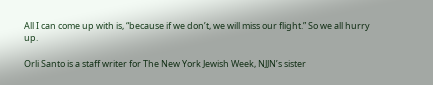All I can come up with is, “because if we don’t, we will miss our flight.” So we all hurry up.

Orli Santo is a staff writer for The New York Jewish Week, NJJN’s sister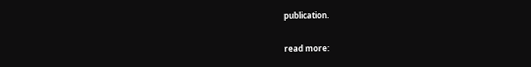publication.

read more: